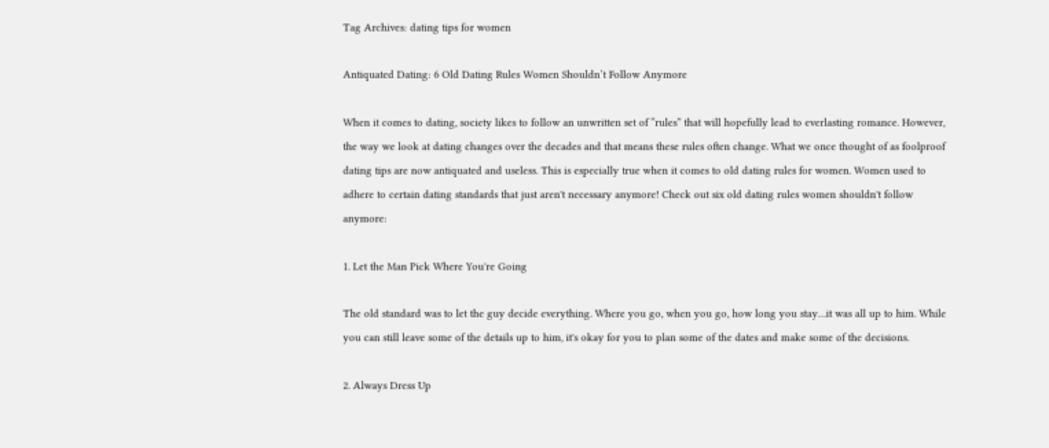Tag Archives: dating tips for women

Antiquated Dating: 6 Old Dating Rules Women Shouldn’t Follow Anymore

When it comes to dating, society likes to follow an unwritten set of “rules” that will hopefully lead to everlasting romance. However, the way we look at dating changes over the decades and that means these rules often change. What we once thought of as foolproof dating tips are now antiquated and useless. This is especially true when it comes to old dating rules for women. Women used to adhere to certain dating standards that just aren't necessary anymore! Check out six old dating rules women shouldn't follow anymore:

1. Let the Man Pick Where You're Going

The old standard was to let the guy decide everything. Where you go, when you go, how long you stay…it was all up to him. While you can still leave some of the details up to him, it's okay for you to plan some of the dates and make some of the decisions.

2. Always Dress Up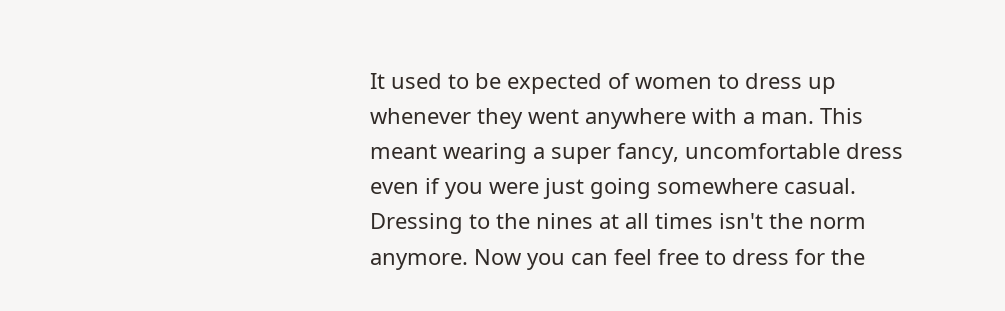It used to be expected of women to dress up whenever they went anywhere with a man. This meant wearing a super fancy, uncomfortable dress even if you were just going somewhere casual. Dressing to the nines at all times isn't the norm anymore. Now you can feel free to dress for the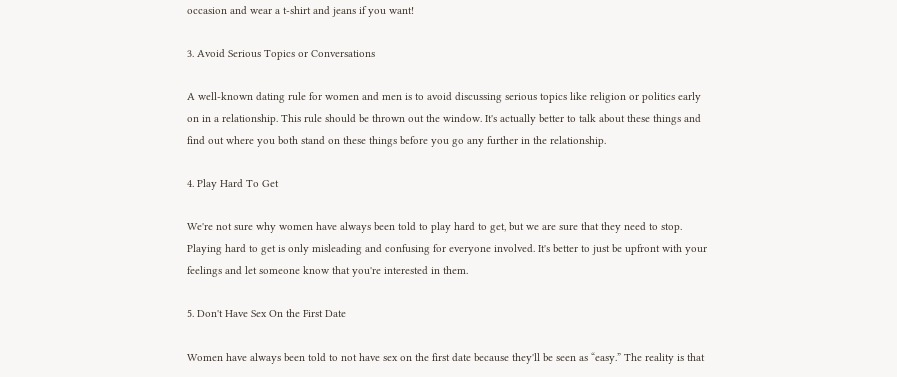occasion and wear a t-shirt and jeans if you want!

3. Avoid Serious Topics or Conversations

A well-known dating rule for women and men is to avoid discussing serious topics like religion or politics early on in a relationship. This rule should be thrown out the window. It's actually better to talk about these things and find out where you both stand on these things before you go any further in the relationship.

4. Play Hard To Get

We're not sure why women have always been told to play hard to get, but we are sure that they need to stop. Playing hard to get is only misleading and confusing for everyone involved. It's better to just be upfront with your feelings and let someone know that you're interested in them.

5. Don't Have Sex On the First Date

Women have always been told to not have sex on the first date because they'll be seen as “easy.” The reality is that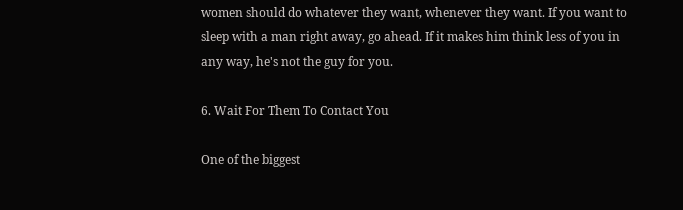women should do whatever they want, whenever they want. If you want to sleep with a man right away, go ahead. If it makes him think less of you in any way, he's not the guy for you.

6. Wait For Them To Contact You

One of the biggest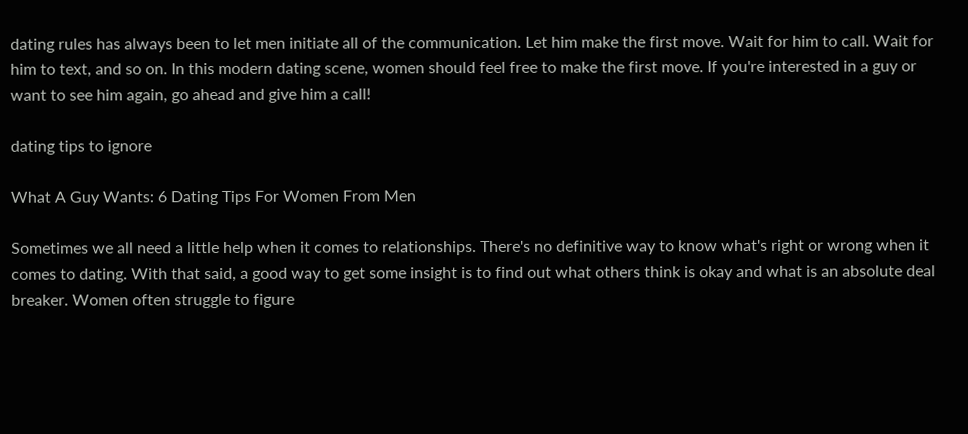dating rules has always been to let men initiate all of the communication. Let him make the first move. Wait for him to call. Wait for him to text, and so on. In this modern dating scene, women should feel free to make the first move. If you're interested in a guy or want to see him again, go ahead and give him a call!

dating tips to ignore

What A Guy Wants: 6 Dating Tips For Women From Men

Sometimes we all need a little help when it comes to relationships. There's no definitive way to know what's right or wrong when it comes to dating. With that said, a good way to get some insight is to find out what others think is okay and what is an absolute deal breaker. Women often struggle to figure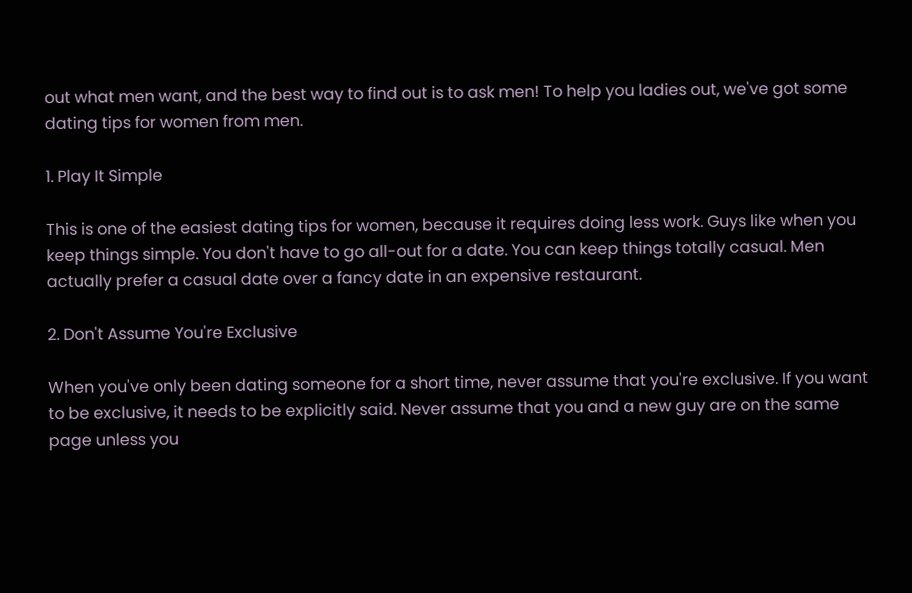out what men want, and the best way to find out is to ask men! To help you ladies out, we've got some dating tips for women from men.

1. Play It Simple

This is one of the easiest dating tips for women, because it requires doing less work. Guys like when you keep things simple. You don't have to go all-out for a date. You can keep things totally casual. Men actually prefer a casual date over a fancy date in an expensive restaurant.

2. Don't Assume You're Exclusive

When you've only been dating someone for a short time, never assume that you're exclusive. If you want to be exclusive, it needs to be explicitly said. Never assume that you and a new guy are on the same page unless you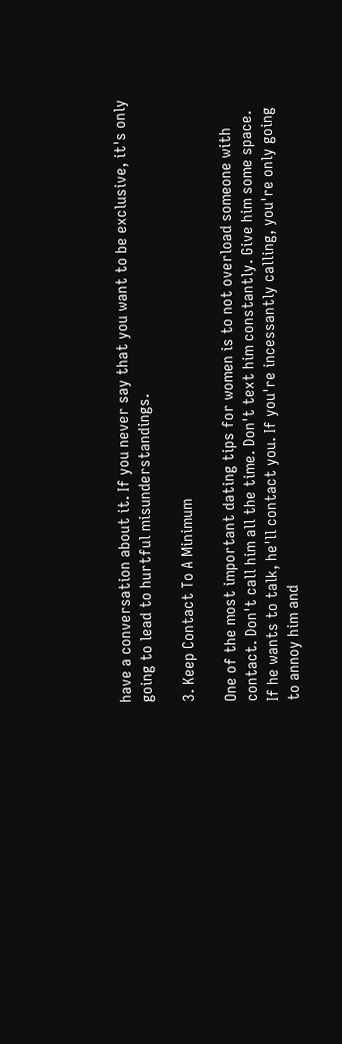have a conversation about it. If you never say that you want to be exclusive, it's only going to lead to hurtful misunderstandings.

3. Keep Contact To A Minimum

One of the most important dating tips for women is to not overload someone with contact. Don't call him all the time. Don't text him constantly. Give him some space. If he wants to talk, he'll contact you. If you're incessantly calling, you're only going to annoy him and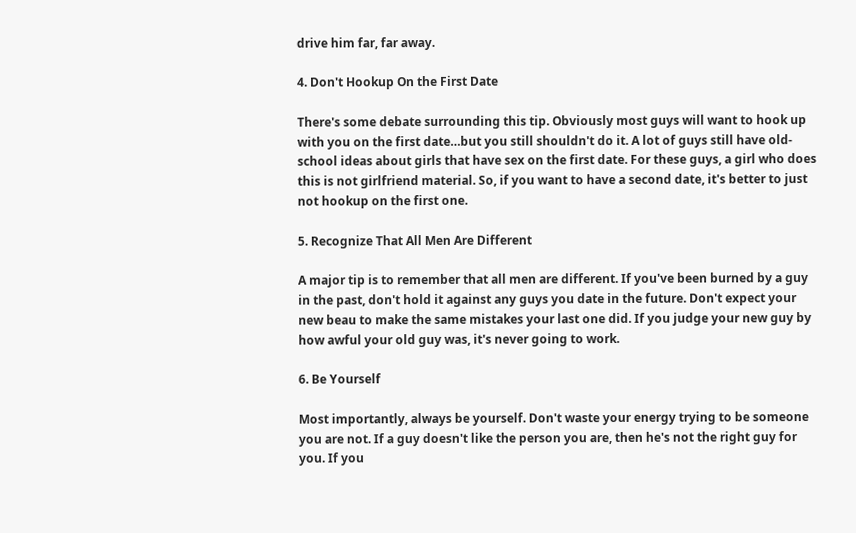drive him far, far away.

4. Don't Hookup On the First Date

There's some debate surrounding this tip. Obviously most guys will want to hook up with you on the first date…but you still shouldn't do it. A lot of guys still have old-school ideas about girls that have sex on the first date. For these guys, a girl who does this is not girlfriend material. So, if you want to have a second date, it's better to just not hookup on the first one.

5. Recognize That All Men Are Different

A major tip is to remember that all men are different. If you've been burned by a guy in the past, don't hold it against any guys you date in the future. Don't expect your new beau to make the same mistakes your last one did. If you judge your new guy by how awful your old guy was, it's never going to work.

6. Be Yourself

Most importantly, always be yourself. Don't waste your energy trying to be someone you are not. If a guy doesn't like the person you are, then he's not the right guy for you. If you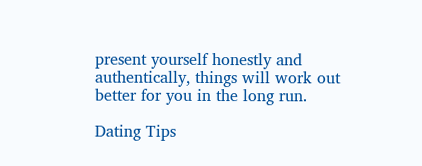present yourself honestly and authentically, things will work out better for you in the long run.

Dating Tips